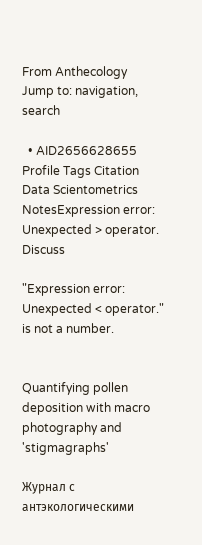From Anthecology
Jump to: navigation, search

  • AID2656628655
Profile Tags Citation Data Scientometrics NotesExpression error: Unexpected > operator. Discuss

"Expression error: Unexpected < operator." is not a number.


Quantifying pollen deposition with macro photography and 'stigmagraphs'

Журнал с антэкологическими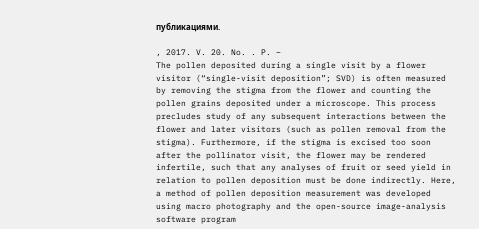публикациями.

, 2017. V. 20. No. . P. –
The pollen deposited during a single visit by a flower visitor (“single-visit deposition”; SVD) is often measured by removing the stigma from the flower and counting the pollen grains deposited under a microscope. This process precludes study of any subsequent interactions between the flower and later visitors (such as pollen removal from the stigma). Furthermore, if the stigma is excised too soon after the pollinator visit, the flower may be rendered infertile, such that any analyses of fruit or seed yield in relation to pollen deposition must be done indirectly. Here, a method of pollen deposition measurement was developed using macro photography and the open-source image-analysis software program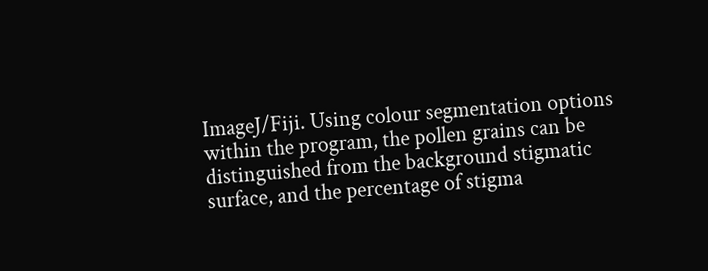ImageJ/Fiji. Using colour segmentation options within the program, the pollen grains can be distinguished from the background stigmatic surface, and the percentage of stigma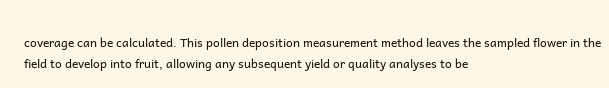coverage can be calculated. This pollen deposition measurement method leaves the sampled flower in the field to develop into fruit, allowing any subsequent yield or quality analyses to be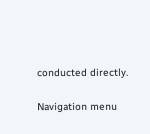conducted directly.

Navigation menu